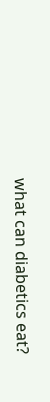what can diabetics eat?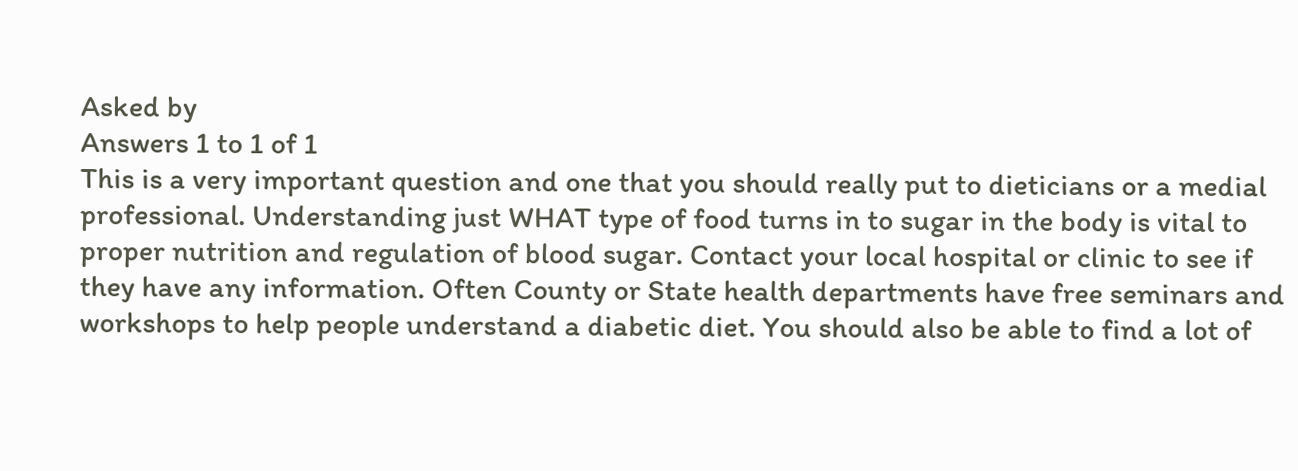Asked by
Answers 1 to 1 of 1
This is a very important question and one that you should really put to dieticians or a medial professional. Understanding just WHAT type of food turns in to sugar in the body is vital to proper nutrition and regulation of blood sugar. Contact your local hospital or clinic to see if they have any information. Often County or State health departments have free seminars and workshops to help people understand a diabetic diet. You should also be able to find a lot of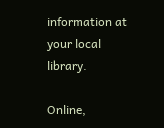information at your local library.

Online,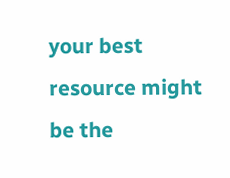your best resource might be the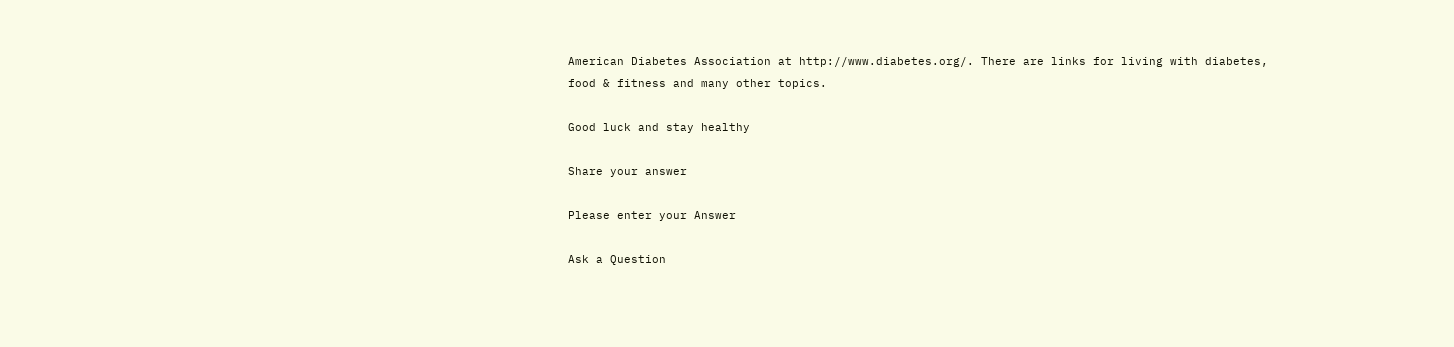American Diabetes Association at http://www.diabetes.org/. There are links for living with diabetes, food & fitness and many other topics.

Good luck and stay healthy

Share your answer

Please enter your Answer

Ask a Question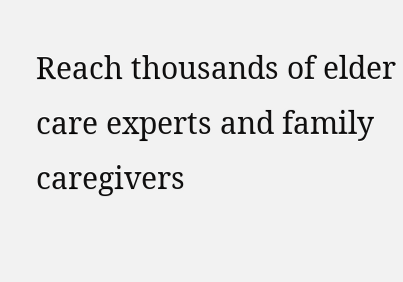Reach thousands of elder care experts and family caregivers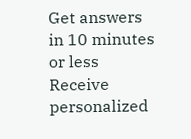Get answers in 10 minutes or less
Receive personalized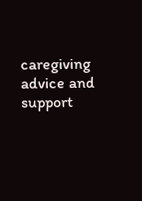caregiving advice and support